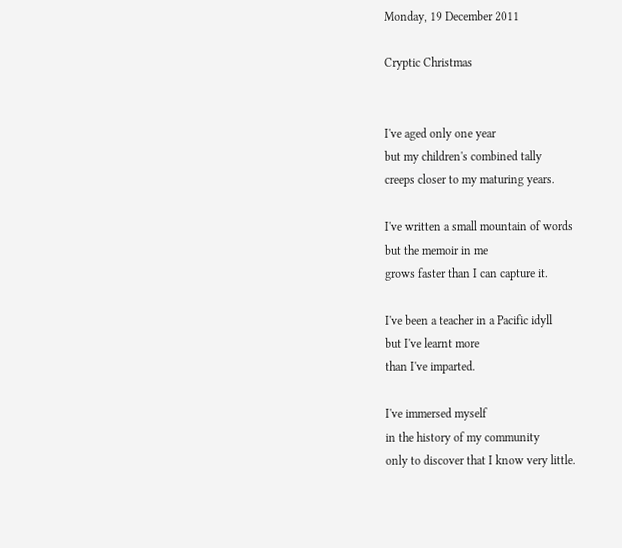Monday, 19 December 2011

Cryptic Christmas


I've aged only one year
but my children's combined tally
creeps closer to my maturing years.

I've written a small mountain of words
but the memoir in me
grows faster than I can capture it.

I've been a teacher in a Pacific idyll
but I've learnt more
than I've imparted.

I've immersed myself
in the history of my community
only to discover that I know very little.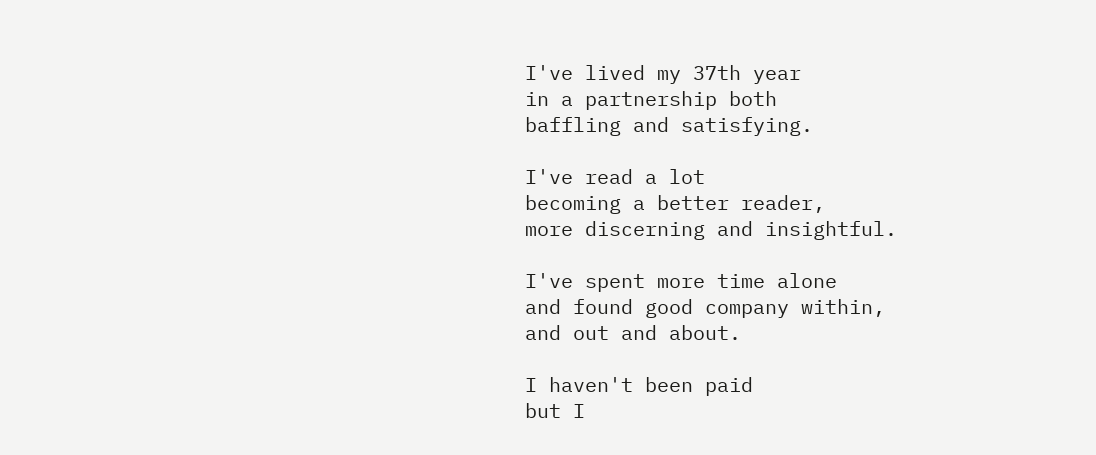I've lived my 37th year
in a partnership both
baffling and satisfying.

I've read a lot
becoming a better reader,
more discerning and insightful.

I've spent more time alone
and found good company within,
and out and about.

I haven't been paid
but I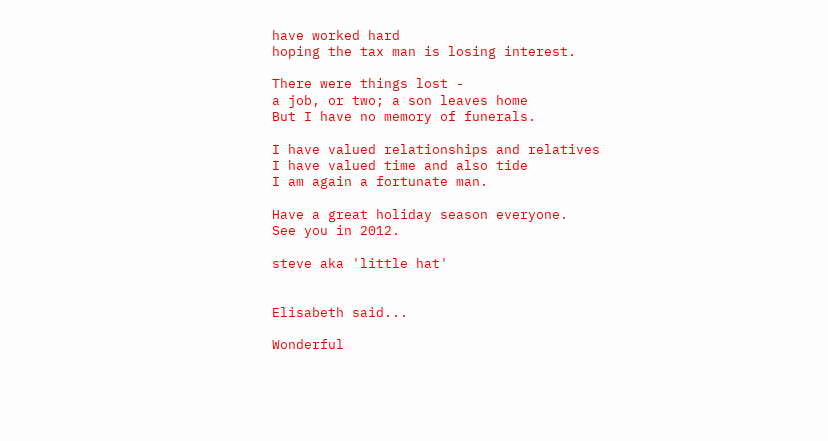have worked hard
hoping the tax man is losing interest.

There were things lost -
a job, or two; a son leaves home
But I have no memory of funerals.

I have valued relationships and relatives
I have valued time and also tide
I am again a fortunate man.

Have a great holiday season everyone.
See you in 2012.

steve aka 'little hat'


Elisabeth said...

Wonderful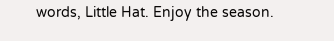words, Little Hat. Enjoy the season.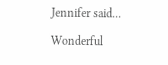Jennifer said...

Wonderful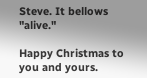Steve. It bellows "alive."

Happy Christmas to you and yours.